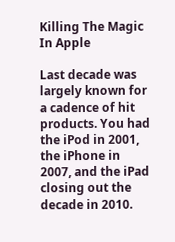Killing The Magic In Apple

Last decade was largely known for a cadence of hit products. You had the iPod in 2001, the iPhone in 2007, and the iPad closing out the decade in 2010.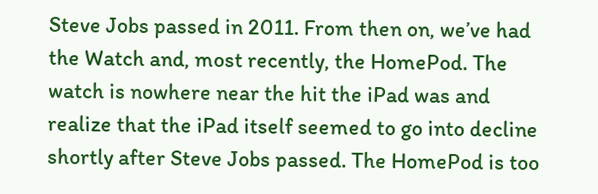Steve Jobs passed in 2011. From then on, we’ve had the Watch and, most recently, the HomePod. The watch is nowhere near the hit the iPad was and realize that the iPad itself seemed to go into decline shortly after Steve Jobs passed. The HomePod is too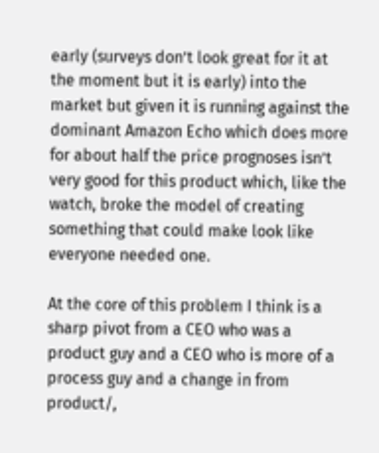early (surveys don’t look great for it at the moment but it is early) into the market but given it is running against the dominant Amazon Echo which does more for about half the price prognoses isn’t very good for this product which, like the watch, broke the model of creating something that could make look like everyone needed one.

At the core of this problem I think is a sharp pivot from a CEO who was a product guy and a CEO who is more of a process guy and a change in from product/,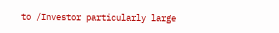to /Investor particularly large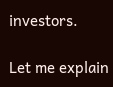investors.

Let me explain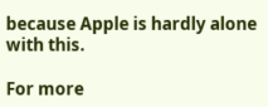because Apple is hardly alone with this.

For more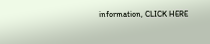information, CLICK HERE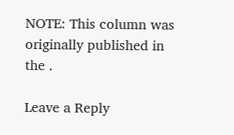NOTE: This column was originally published in the .

Leave a Reply